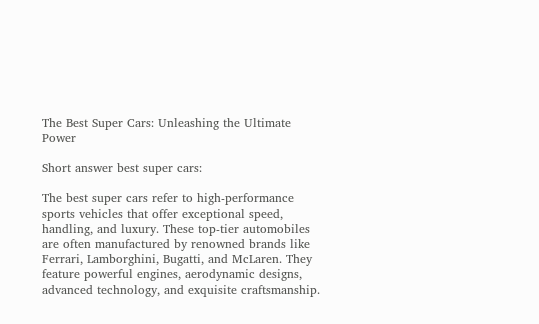The Best Super Cars: Unleashing the Ultimate Power

Short answer best super cars:

The best super cars refer to high-performance sports vehicles that offer exceptional speed, handling, and luxury. These top-tier automobiles are often manufactured by renowned brands like Ferrari, Lamborghini, Bugatti, and McLaren. They feature powerful engines, aerodynamic designs, advanced technology, and exquisite craftsmanship.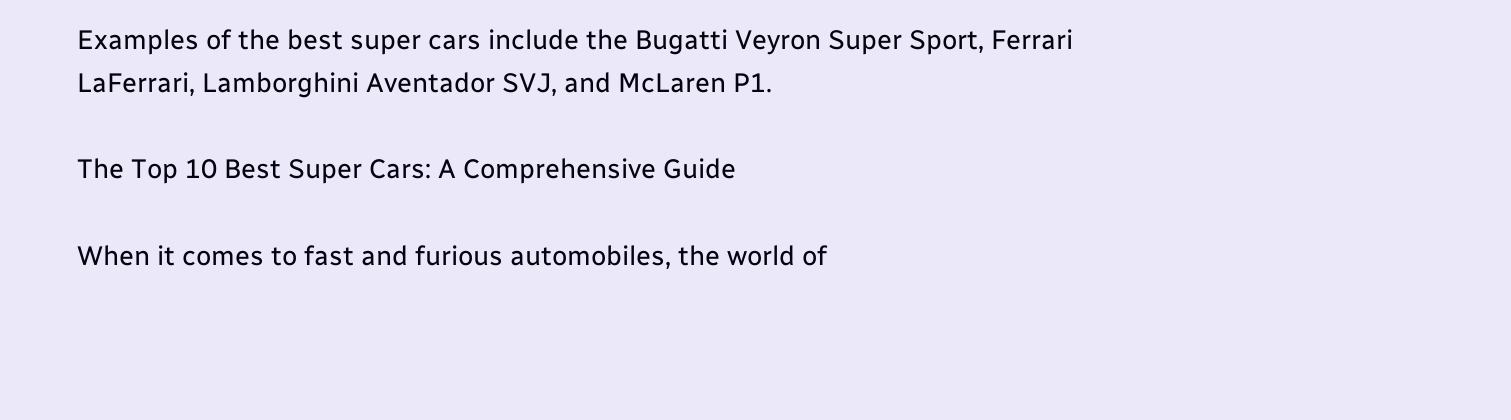Examples of the best super cars include the Bugatti Veyron Super Sport, Ferrari LaFerrari, Lamborghini Aventador SVJ, and McLaren P1.

The Top 10 Best Super Cars: A Comprehensive Guide

When it comes to fast and furious automobiles, the world of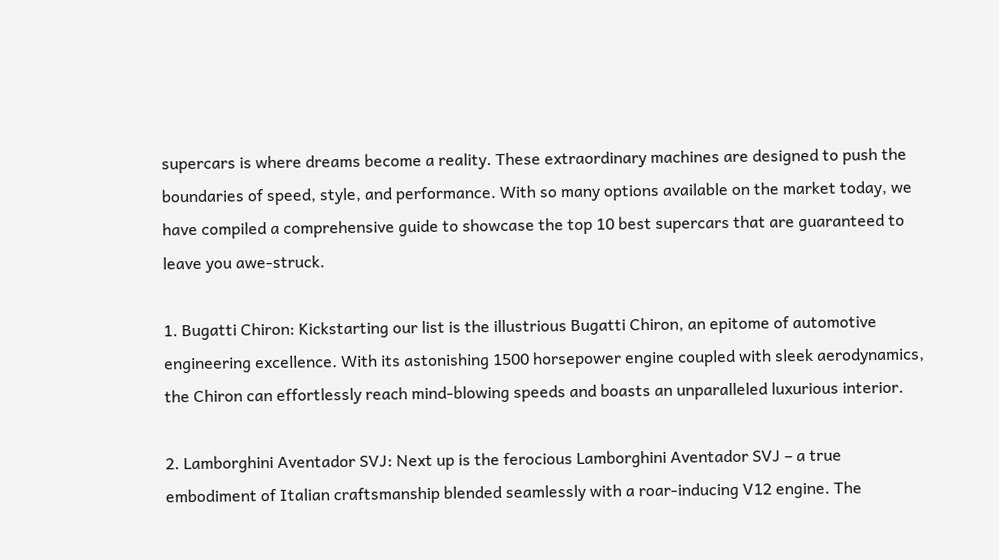supercars is where dreams become a reality. These extraordinary machines are designed to push the boundaries of speed, style, and performance. With so many options available on the market today, we have compiled a comprehensive guide to showcase the top 10 best supercars that are guaranteed to leave you awe-struck.

1. Bugatti Chiron: Kickstarting our list is the illustrious Bugatti Chiron, an epitome of automotive engineering excellence. With its astonishing 1500 horsepower engine coupled with sleek aerodynamics, the Chiron can effortlessly reach mind-blowing speeds and boasts an unparalleled luxurious interior.

2. Lamborghini Aventador SVJ: Next up is the ferocious Lamborghini Aventador SVJ – a true embodiment of Italian craftsmanship blended seamlessly with a roar-inducing V12 engine. The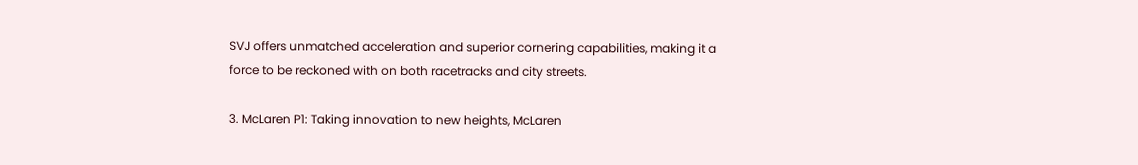SVJ offers unmatched acceleration and superior cornering capabilities, making it a force to be reckoned with on both racetracks and city streets.

3. McLaren P1: Taking innovation to new heights, McLaren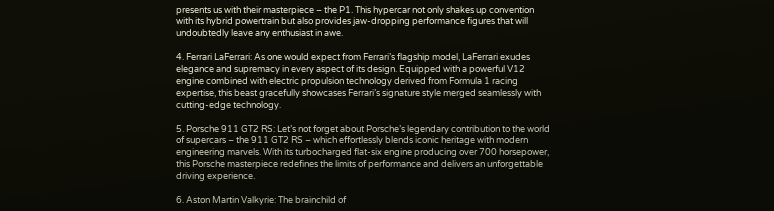presents us with their masterpiece – the P1. This hypercar not only shakes up convention with its hybrid powertrain but also provides jaw-dropping performance figures that will undoubtedly leave any enthusiast in awe.

4. Ferrari LaFerrari: As one would expect from Ferrari’s flagship model, LaFerrari exudes elegance and supremacy in every aspect of its design. Equipped with a powerful V12 engine combined with electric propulsion technology derived from Formula 1 racing expertise, this beast gracefully showcases Ferrari’s signature style merged seamlessly with cutting-edge technology.

5. Porsche 911 GT2 RS: Let’s not forget about Porsche’s legendary contribution to the world of supercars – the 911 GT2 RS – which effortlessly blends iconic heritage with modern engineering marvels. With its turbocharged flat-six engine producing over 700 horsepower, this Porsche masterpiece redefines the limits of performance and delivers an unforgettable driving experience.

6. Aston Martin Valkyrie: The brainchild of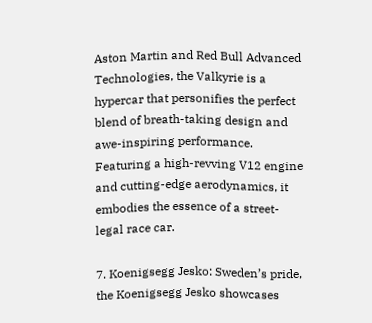Aston Martin and Red Bull Advanced Technologies, the Valkyrie is a hypercar that personifies the perfect blend of breath-taking design and awe-inspiring performance. Featuring a high-revving V12 engine and cutting-edge aerodynamics, it embodies the essence of a street-legal race car.

7. Koenigsegg Jesko: Sweden’s pride, the Koenigsegg Jesko showcases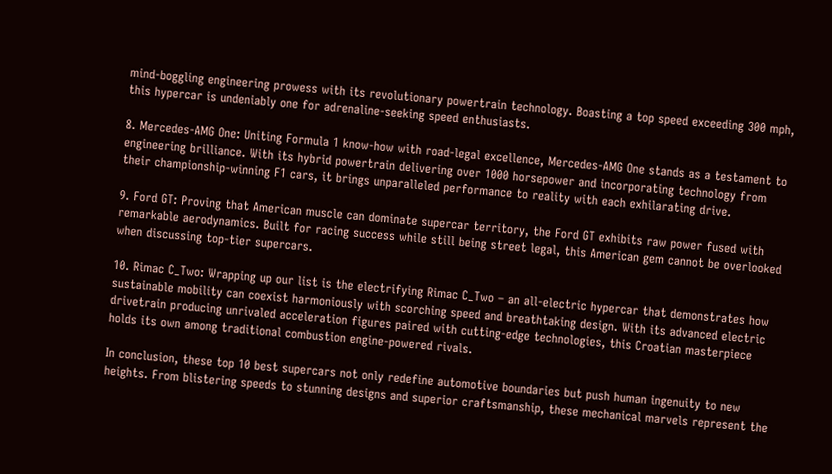mind-boggling engineering prowess with its revolutionary powertrain technology. Boasting a top speed exceeding 300 mph, this hypercar is undeniably one for adrenaline-seeking speed enthusiasts.

8. Mercedes-AMG One: Uniting Formula 1 know-how with road-legal excellence, Mercedes-AMG One stands as a testament to engineering brilliance. With its hybrid powertrain delivering over 1000 horsepower and incorporating technology from their championship-winning F1 cars, it brings unparalleled performance to reality with each exhilarating drive.

9. Ford GT: Proving that American muscle can dominate supercar territory, the Ford GT exhibits raw power fused with remarkable aerodynamics. Built for racing success while still being street legal, this American gem cannot be overlooked when discussing top-tier supercars.

10. Rimac C_Two: Wrapping up our list is the electrifying Rimac C_Two – an all-electric hypercar that demonstrates how sustainable mobility can coexist harmoniously with scorching speed and breathtaking design. With its advanced electric drivetrain producing unrivaled acceleration figures paired with cutting-edge technologies, this Croatian masterpiece holds its own among traditional combustion engine-powered rivals.

In conclusion, these top 10 best supercars not only redefine automotive boundaries but push human ingenuity to new heights. From blistering speeds to stunning designs and superior craftsmanship, these mechanical marvels represent the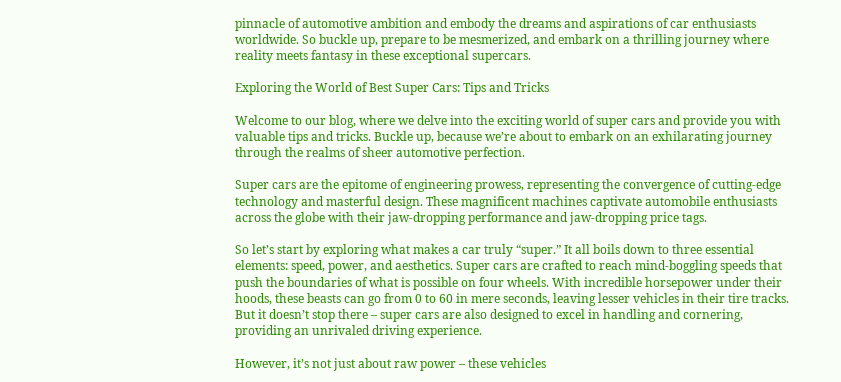pinnacle of automotive ambition and embody the dreams and aspirations of car enthusiasts worldwide. So buckle up, prepare to be mesmerized, and embark on a thrilling journey where reality meets fantasy in these exceptional supercars.

Exploring the World of Best Super Cars: Tips and Tricks

Welcome to our blog, where we delve into the exciting world of super cars and provide you with valuable tips and tricks. Buckle up, because we’re about to embark on an exhilarating journey through the realms of sheer automotive perfection.

Super cars are the epitome of engineering prowess, representing the convergence of cutting-edge technology and masterful design. These magnificent machines captivate automobile enthusiasts across the globe with their jaw-dropping performance and jaw-dropping price tags.

So let’s start by exploring what makes a car truly “super.” It all boils down to three essential elements: speed, power, and aesthetics. Super cars are crafted to reach mind-boggling speeds that push the boundaries of what is possible on four wheels. With incredible horsepower under their hoods, these beasts can go from 0 to 60 in mere seconds, leaving lesser vehicles in their tire tracks. But it doesn’t stop there – super cars are also designed to excel in handling and cornering, providing an unrivaled driving experience.

However, it’s not just about raw power – these vehicles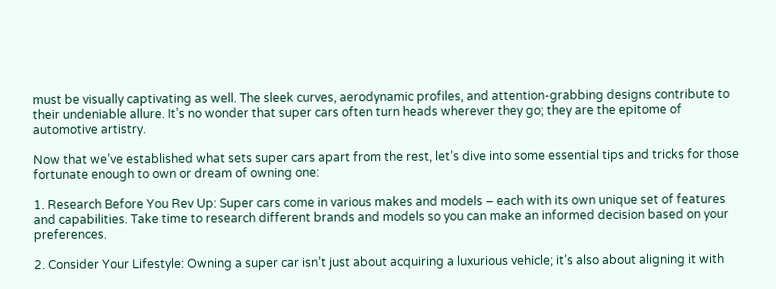must be visually captivating as well. The sleek curves, aerodynamic profiles, and attention-grabbing designs contribute to their undeniable allure. It’s no wonder that super cars often turn heads wherever they go; they are the epitome of automotive artistry.

Now that we’ve established what sets super cars apart from the rest, let’s dive into some essential tips and tricks for those fortunate enough to own or dream of owning one:

1. Research Before You Rev Up: Super cars come in various makes and models – each with its own unique set of features and capabilities. Take time to research different brands and models so you can make an informed decision based on your preferences.

2. Consider Your Lifestyle: Owning a super car isn’t just about acquiring a luxurious vehicle; it’s also about aligning it with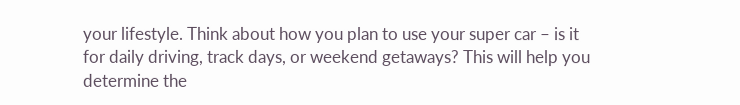your lifestyle. Think about how you plan to use your super car – is it for daily driving, track days, or weekend getaways? This will help you determine the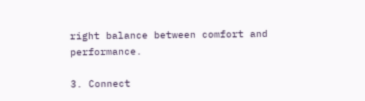right balance between comfort and performance.

3. Connect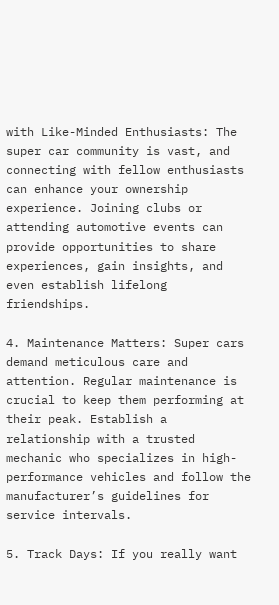with Like-Minded Enthusiasts: The super car community is vast, and connecting with fellow enthusiasts can enhance your ownership experience. Joining clubs or attending automotive events can provide opportunities to share experiences, gain insights, and even establish lifelong friendships.

4. Maintenance Matters: Super cars demand meticulous care and attention. Regular maintenance is crucial to keep them performing at their peak. Establish a relationship with a trusted mechanic who specializes in high-performance vehicles and follow the manufacturer’s guidelines for service intervals.

5. Track Days: If you really want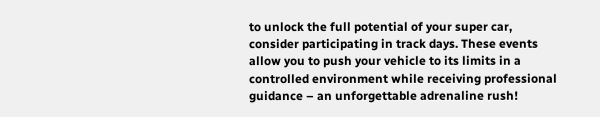to unlock the full potential of your super car, consider participating in track days. These events allow you to push your vehicle to its limits in a controlled environment while receiving professional guidance – an unforgettable adrenaline rush!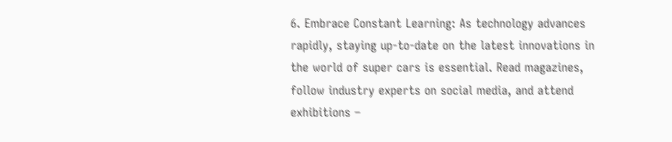6. Embrace Constant Learning: As technology advances rapidly, staying up-to-date on the latest innovations in the world of super cars is essential. Read magazines, follow industry experts on social media, and attend exhibitions –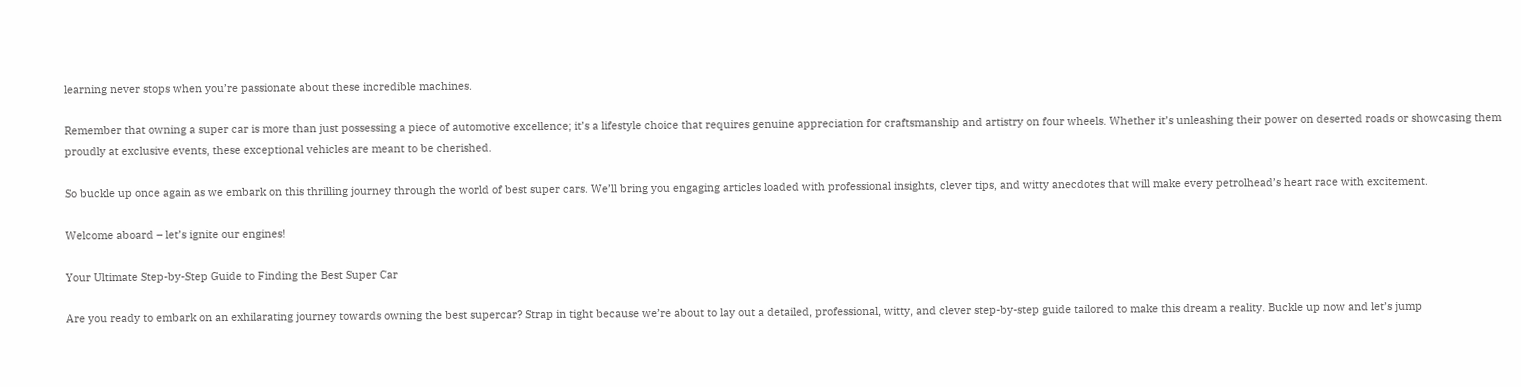learning never stops when you’re passionate about these incredible machines.

Remember that owning a super car is more than just possessing a piece of automotive excellence; it’s a lifestyle choice that requires genuine appreciation for craftsmanship and artistry on four wheels. Whether it’s unleashing their power on deserted roads or showcasing them proudly at exclusive events, these exceptional vehicles are meant to be cherished.

So buckle up once again as we embark on this thrilling journey through the world of best super cars. We’ll bring you engaging articles loaded with professional insights, clever tips, and witty anecdotes that will make every petrolhead’s heart race with excitement.

Welcome aboard – let’s ignite our engines!

Your Ultimate Step-by-Step Guide to Finding the Best Super Car

Are you ready to embark on an exhilarating journey towards owning the best supercar? Strap in tight because we’re about to lay out a detailed, professional, witty, and clever step-by-step guide tailored to make this dream a reality. Buckle up now and let’s jump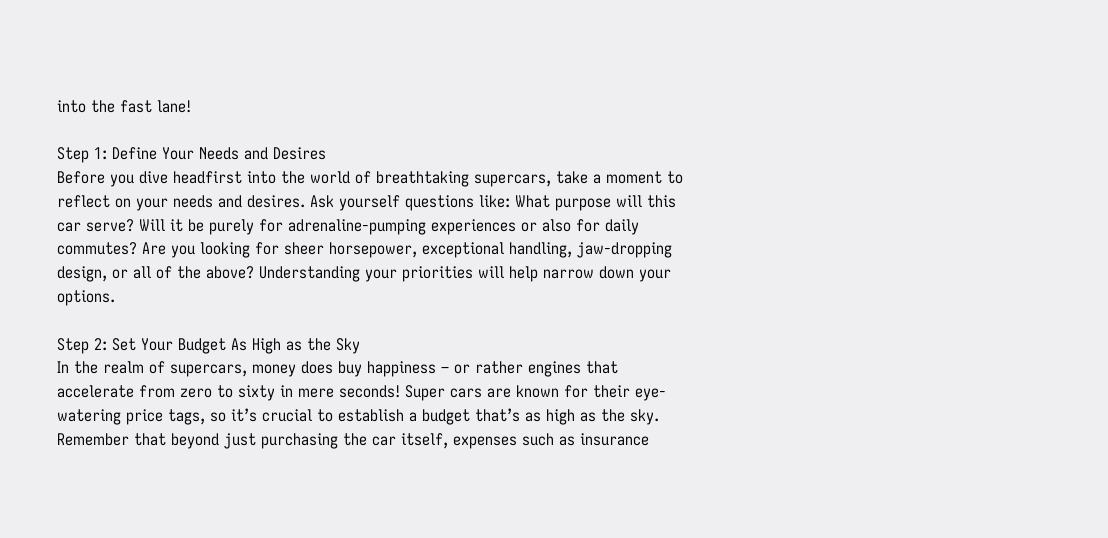into the fast lane!

Step 1: Define Your Needs and Desires
Before you dive headfirst into the world of breathtaking supercars, take a moment to reflect on your needs and desires. Ask yourself questions like: What purpose will this car serve? Will it be purely for adrenaline-pumping experiences or also for daily commutes? Are you looking for sheer horsepower, exceptional handling, jaw-dropping design, or all of the above? Understanding your priorities will help narrow down your options.

Step 2: Set Your Budget As High as the Sky
In the realm of supercars, money does buy happiness – or rather engines that accelerate from zero to sixty in mere seconds! Super cars are known for their eye-watering price tags, so it’s crucial to establish a budget that’s as high as the sky. Remember that beyond just purchasing the car itself, expenses such as insurance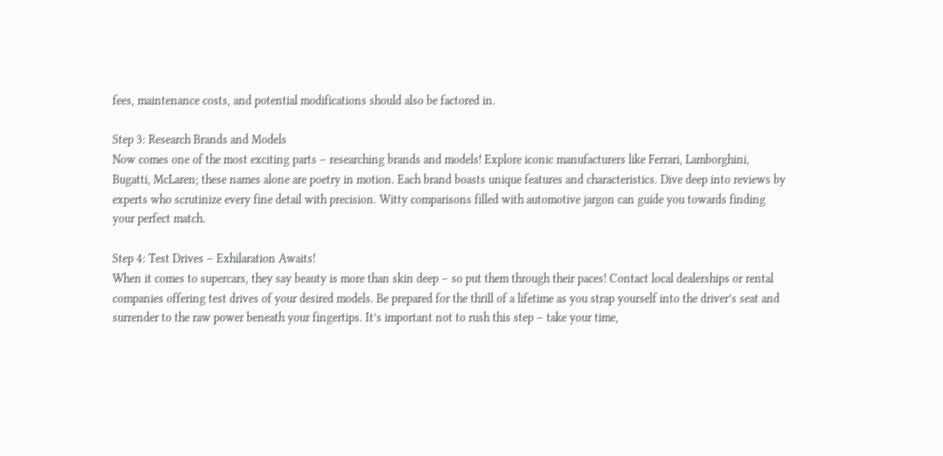fees, maintenance costs, and potential modifications should also be factored in.

Step 3: Research Brands and Models
Now comes one of the most exciting parts – researching brands and models! Explore iconic manufacturers like Ferrari, Lamborghini, Bugatti, McLaren; these names alone are poetry in motion. Each brand boasts unique features and characteristics. Dive deep into reviews by experts who scrutinize every fine detail with precision. Witty comparisons filled with automotive jargon can guide you towards finding your perfect match.

Step 4: Test Drives – Exhilaration Awaits!
When it comes to supercars, they say beauty is more than skin deep – so put them through their paces! Contact local dealerships or rental companies offering test drives of your desired models. Be prepared for the thrill of a lifetime as you strap yourself into the driver’s seat and surrender to the raw power beneath your fingertips. It’s important not to rush this step – take your time,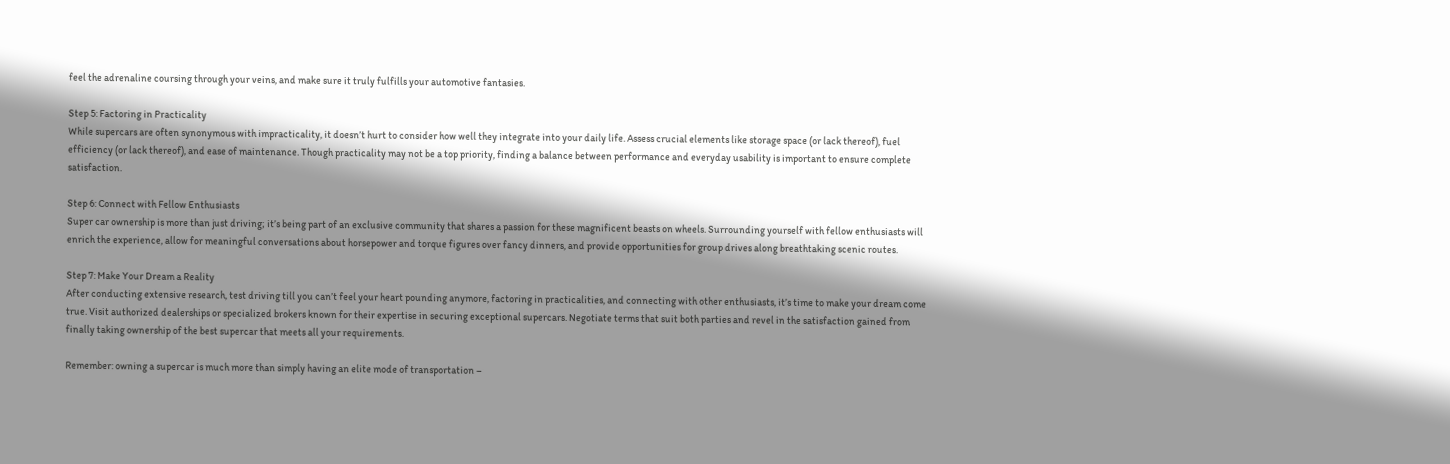feel the adrenaline coursing through your veins, and make sure it truly fulfills your automotive fantasies.

Step 5: Factoring in Practicality
While supercars are often synonymous with impracticality, it doesn’t hurt to consider how well they integrate into your daily life. Assess crucial elements like storage space (or lack thereof), fuel efficiency (or lack thereof), and ease of maintenance. Though practicality may not be a top priority, finding a balance between performance and everyday usability is important to ensure complete satisfaction.

Step 6: Connect with Fellow Enthusiasts
Super car ownership is more than just driving; it’s being part of an exclusive community that shares a passion for these magnificent beasts on wheels. Surrounding yourself with fellow enthusiasts will enrich the experience, allow for meaningful conversations about horsepower and torque figures over fancy dinners, and provide opportunities for group drives along breathtaking scenic routes.

Step 7: Make Your Dream a Reality
After conducting extensive research, test driving till you can’t feel your heart pounding anymore, factoring in practicalities, and connecting with other enthusiasts, it’s time to make your dream come true. Visit authorized dealerships or specialized brokers known for their expertise in securing exceptional supercars. Negotiate terms that suit both parties and revel in the satisfaction gained from finally taking ownership of the best supercar that meets all your requirements.

Remember: owning a supercar is much more than simply having an elite mode of transportation –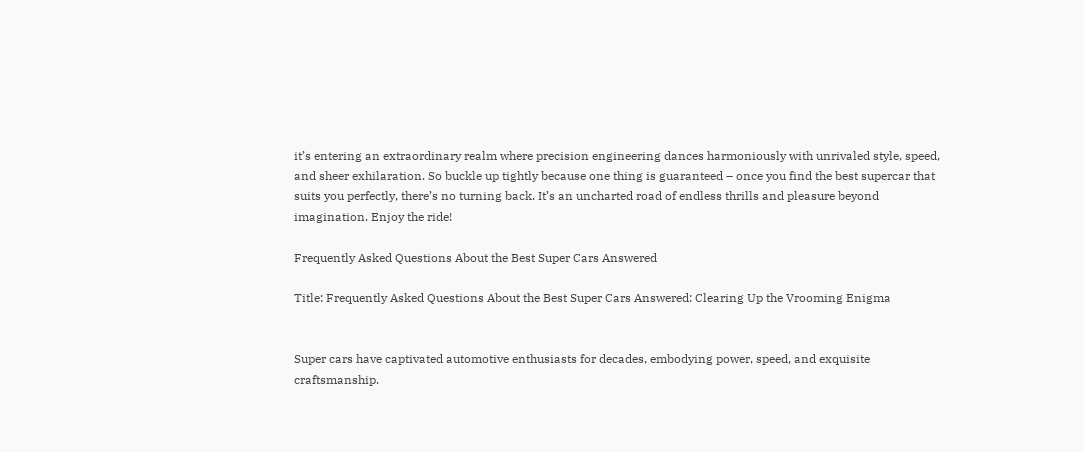it’s entering an extraordinary realm where precision engineering dances harmoniously with unrivaled style, speed, and sheer exhilaration. So buckle up tightly because one thing is guaranteed – once you find the best supercar that suits you perfectly, there’s no turning back. It’s an uncharted road of endless thrills and pleasure beyond imagination. Enjoy the ride!

Frequently Asked Questions About the Best Super Cars Answered

Title: Frequently Asked Questions About the Best Super Cars Answered: Clearing Up the Vrooming Enigma


Super cars have captivated automotive enthusiasts for decades, embodying power, speed, and exquisite craftsmanship.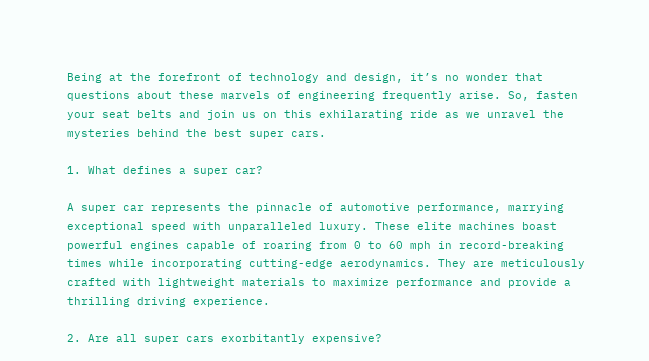Being at the forefront of technology and design, it’s no wonder that questions about these marvels of engineering frequently arise. So, fasten your seat belts and join us on this exhilarating ride as we unravel the mysteries behind the best super cars.

1. What defines a super car?

A super car represents the pinnacle of automotive performance, marrying exceptional speed with unparalleled luxury. These elite machines boast powerful engines capable of roaring from 0 to 60 mph in record-breaking times while incorporating cutting-edge aerodynamics. They are meticulously crafted with lightweight materials to maximize performance and provide a thrilling driving experience.

2. Are all super cars exorbitantly expensive?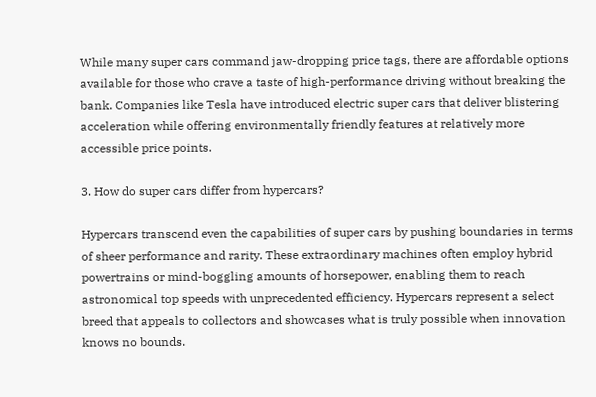While many super cars command jaw-dropping price tags, there are affordable options available for those who crave a taste of high-performance driving without breaking the bank. Companies like Tesla have introduced electric super cars that deliver blistering acceleration while offering environmentally friendly features at relatively more accessible price points.

3. How do super cars differ from hypercars?

Hypercars transcend even the capabilities of super cars by pushing boundaries in terms of sheer performance and rarity. These extraordinary machines often employ hybrid powertrains or mind-boggling amounts of horsepower, enabling them to reach astronomical top speeds with unprecedented efficiency. Hypercars represent a select breed that appeals to collectors and showcases what is truly possible when innovation knows no bounds.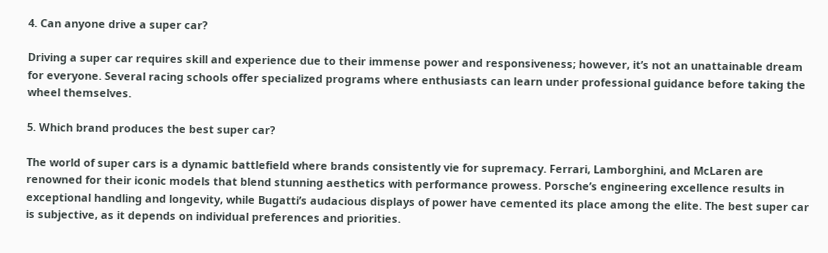4. Can anyone drive a super car?

Driving a super car requires skill and experience due to their immense power and responsiveness; however, it’s not an unattainable dream for everyone. Several racing schools offer specialized programs where enthusiasts can learn under professional guidance before taking the wheel themselves.

5. Which brand produces the best super car?

The world of super cars is a dynamic battlefield where brands consistently vie for supremacy. Ferrari, Lamborghini, and McLaren are renowned for their iconic models that blend stunning aesthetics with performance prowess. Porsche’s engineering excellence results in exceptional handling and longevity, while Bugatti’s audacious displays of power have cemented its place among the elite. The best super car is subjective, as it depends on individual preferences and priorities.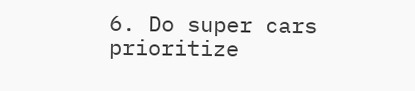6. Do super cars prioritize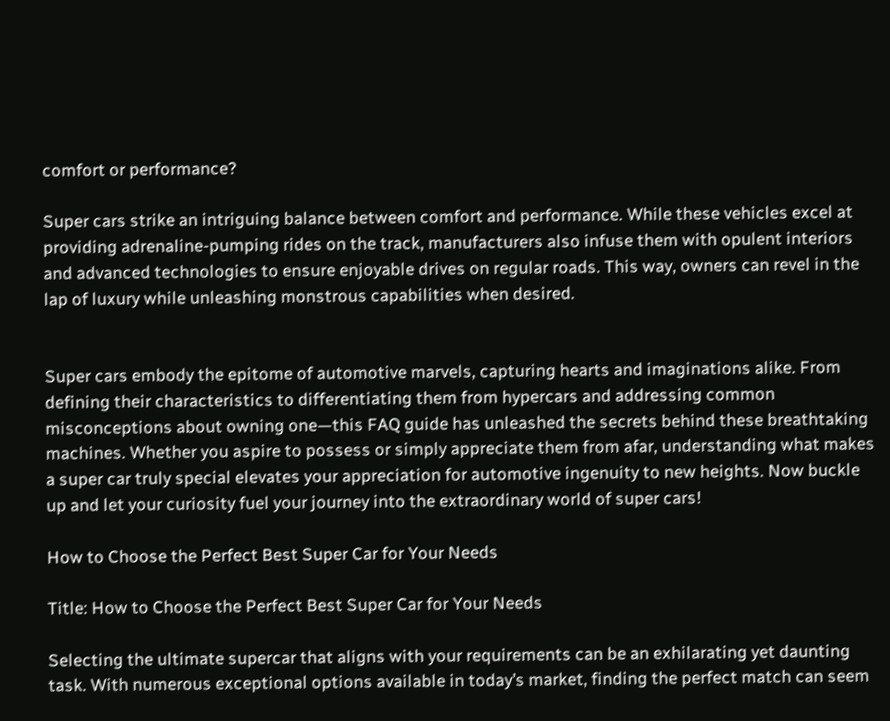comfort or performance?

Super cars strike an intriguing balance between comfort and performance. While these vehicles excel at providing adrenaline-pumping rides on the track, manufacturers also infuse them with opulent interiors and advanced technologies to ensure enjoyable drives on regular roads. This way, owners can revel in the lap of luxury while unleashing monstrous capabilities when desired.


Super cars embody the epitome of automotive marvels, capturing hearts and imaginations alike. From defining their characteristics to differentiating them from hypercars and addressing common misconceptions about owning one—this FAQ guide has unleashed the secrets behind these breathtaking machines. Whether you aspire to possess or simply appreciate them from afar, understanding what makes a super car truly special elevates your appreciation for automotive ingenuity to new heights. Now buckle up and let your curiosity fuel your journey into the extraordinary world of super cars!

How to Choose the Perfect Best Super Car for Your Needs

Title: How to Choose the Perfect Best Super Car for Your Needs

Selecting the ultimate supercar that aligns with your requirements can be an exhilarating yet daunting task. With numerous exceptional options available in today’s market, finding the perfect match can seem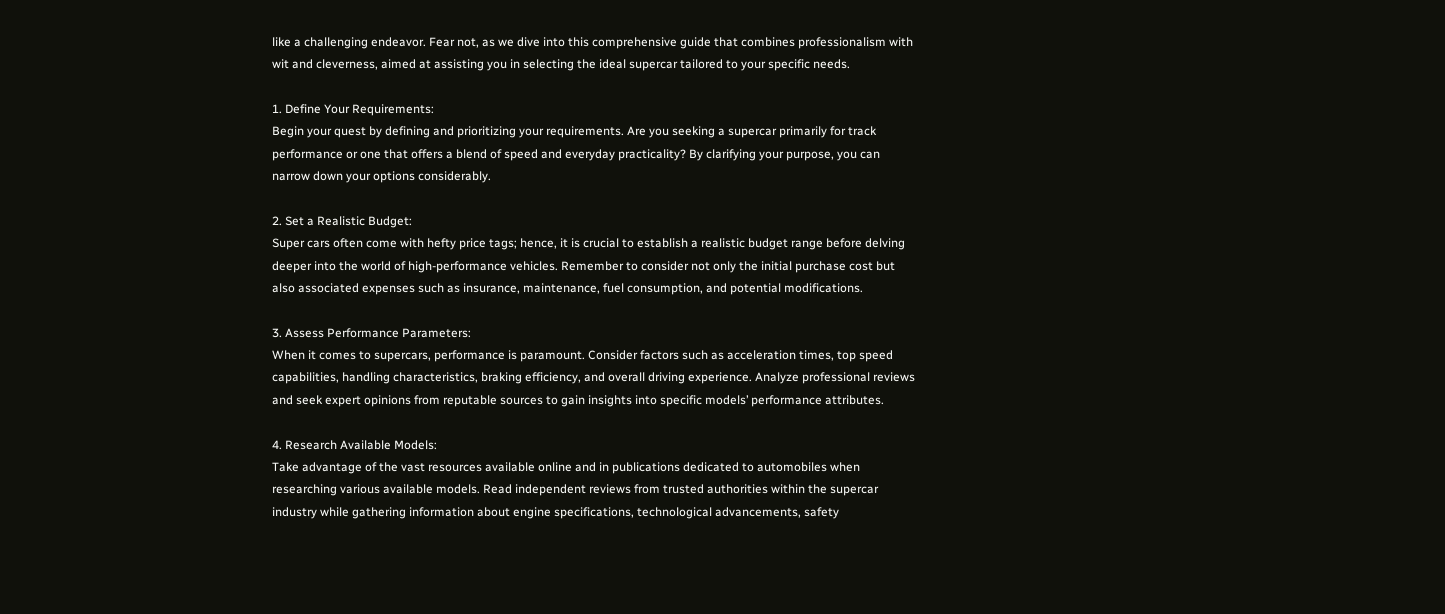like a challenging endeavor. Fear not, as we dive into this comprehensive guide that combines professionalism with wit and cleverness, aimed at assisting you in selecting the ideal supercar tailored to your specific needs.

1. Define Your Requirements:
Begin your quest by defining and prioritizing your requirements. Are you seeking a supercar primarily for track performance or one that offers a blend of speed and everyday practicality? By clarifying your purpose, you can narrow down your options considerably.

2. Set a Realistic Budget:
Super cars often come with hefty price tags; hence, it is crucial to establish a realistic budget range before delving deeper into the world of high-performance vehicles. Remember to consider not only the initial purchase cost but also associated expenses such as insurance, maintenance, fuel consumption, and potential modifications.

3. Assess Performance Parameters:
When it comes to supercars, performance is paramount. Consider factors such as acceleration times, top speed capabilities, handling characteristics, braking efficiency, and overall driving experience. Analyze professional reviews and seek expert opinions from reputable sources to gain insights into specific models’ performance attributes.

4. Research Available Models:
Take advantage of the vast resources available online and in publications dedicated to automobiles when researching various available models. Read independent reviews from trusted authorities within the supercar industry while gathering information about engine specifications, technological advancements, safety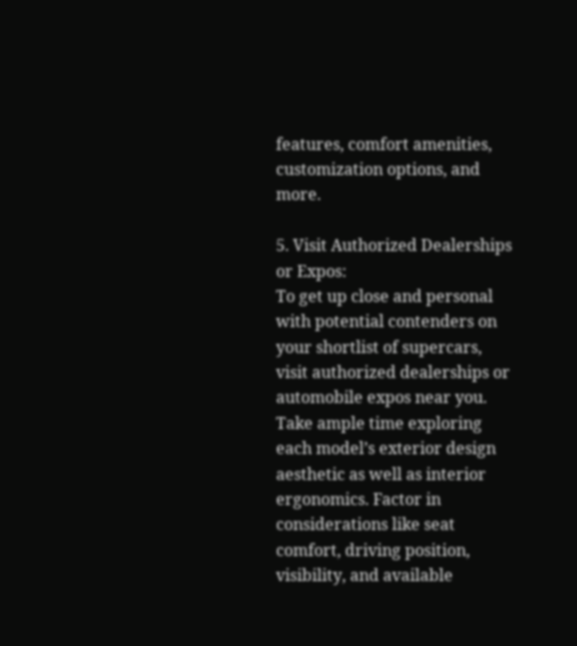features, comfort amenities, customization options, and more.

5. Visit Authorized Dealerships or Expos:
To get up close and personal with potential contenders on your shortlist of supercars, visit authorized dealerships or automobile expos near you. Take ample time exploring each model’s exterior design aesthetic as well as interior ergonomics. Factor in considerations like seat comfort, driving position, visibility, and available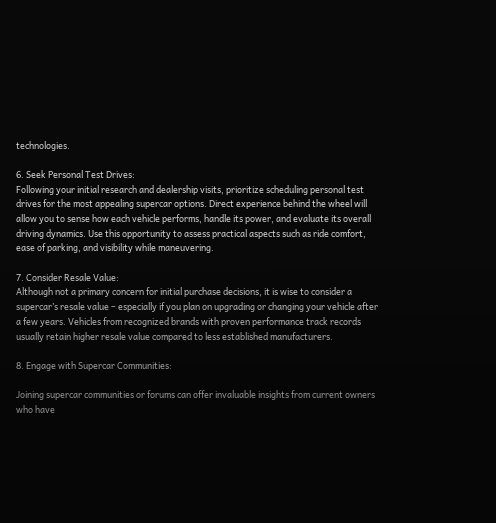technologies.

6. Seek Personal Test Drives:
Following your initial research and dealership visits, prioritize scheduling personal test drives for the most appealing supercar options. Direct experience behind the wheel will allow you to sense how each vehicle performs, handle its power, and evaluate its overall driving dynamics. Use this opportunity to assess practical aspects such as ride comfort, ease of parking, and visibility while maneuvering.

7. Consider Resale Value:
Although not a primary concern for initial purchase decisions, it is wise to consider a supercar’s resale value – especially if you plan on upgrading or changing your vehicle after a few years. Vehicles from recognized brands with proven performance track records usually retain higher resale value compared to less established manufacturers.

8. Engage with Supercar Communities:

Joining supercar communities or forums can offer invaluable insights from current owners who have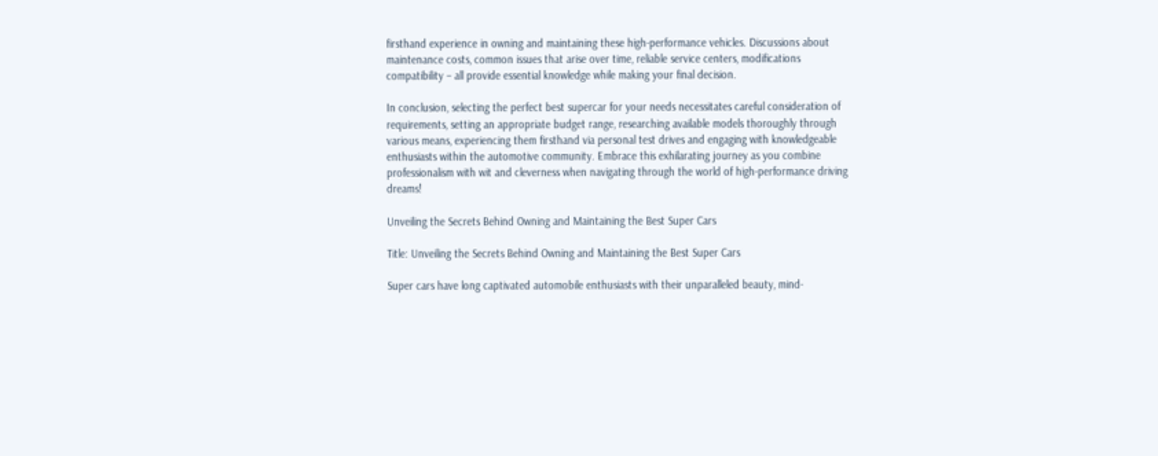firsthand experience in owning and maintaining these high-performance vehicles. Discussions about maintenance costs, common issues that arise over time, reliable service centers, modifications compatibility – all provide essential knowledge while making your final decision.

In conclusion, selecting the perfect best supercar for your needs necessitates careful consideration of requirements, setting an appropriate budget range, researching available models thoroughly through various means, experiencing them firsthand via personal test drives and engaging with knowledgeable enthusiasts within the automotive community. Embrace this exhilarating journey as you combine professionalism with wit and cleverness when navigating through the world of high-performance driving dreams!

Unveiling the Secrets Behind Owning and Maintaining the Best Super Cars

Title: Unveiling the Secrets Behind Owning and Maintaining the Best Super Cars

Super cars have long captivated automobile enthusiasts with their unparalleled beauty, mind-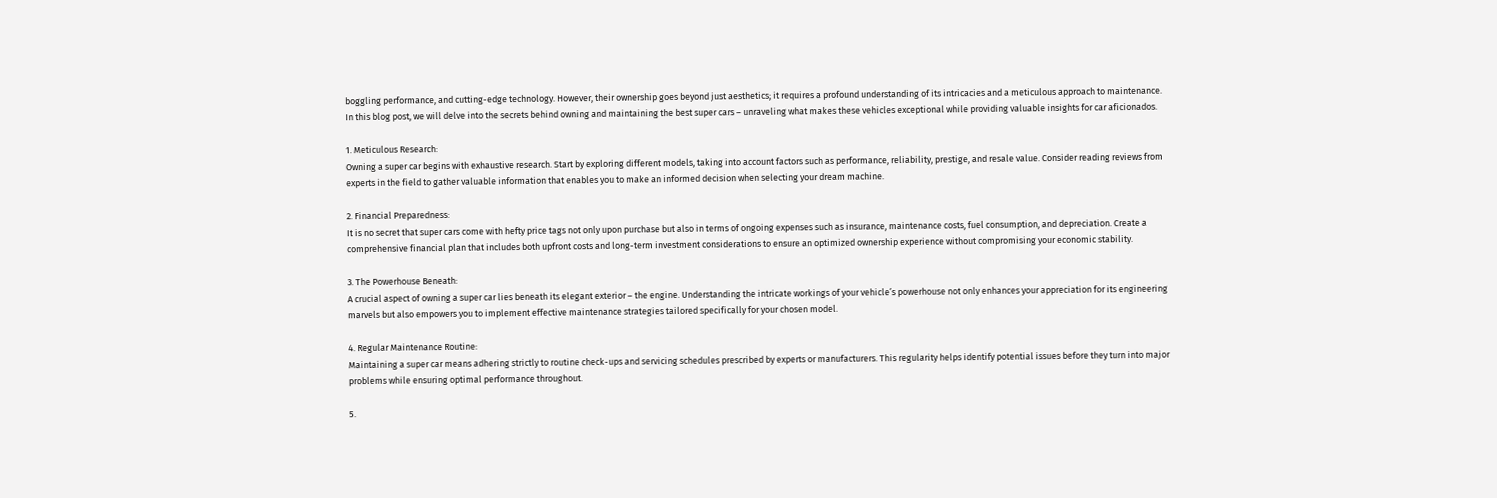boggling performance, and cutting-edge technology. However, their ownership goes beyond just aesthetics; it requires a profound understanding of its intricacies and a meticulous approach to maintenance. In this blog post, we will delve into the secrets behind owning and maintaining the best super cars – unraveling what makes these vehicles exceptional while providing valuable insights for car aficionados.

1. Meticulous Research:
Owning a super car begins with exhaustive research. Start by exploring different models, taking into account factors such as performance, reliability, prestige, and resale value. Consider reading reviews from experts in the field to gather valuable information that enables you to make an informed decision when selecting your dream machine.

2. Financial Preparedness:
It is no secret that super cars come with hefty price tags not only upon purchase but also in terms of ongoing expenses such as insurance, maintenance costs, fuel consumption, and depreciation. Create a comprehensive financial plan that includes both upfront costs and long-term investment considerations to ensure an optimized ownership experience without compromising your economic stability.

3. The Powerhouse Beneath:
A crucial aspect of owning a super car lies beneath its elegant exterior – the engine. Understanding the intricate workings of your vehicle’s powerhouse not only enhances your appreciation for its engineering marvels but also empowers you to implement effective maintenance strategies tailored specifically for your chosen model.

4. Regular Maintenance Routine:
Maintaining a super car means adhering strictly to routine check-ups and servicing schedules prescribed by experts or manufacturers. This regularity helps identify potential issues before they turn into major problems while ensuring optimal performance throughout.

5.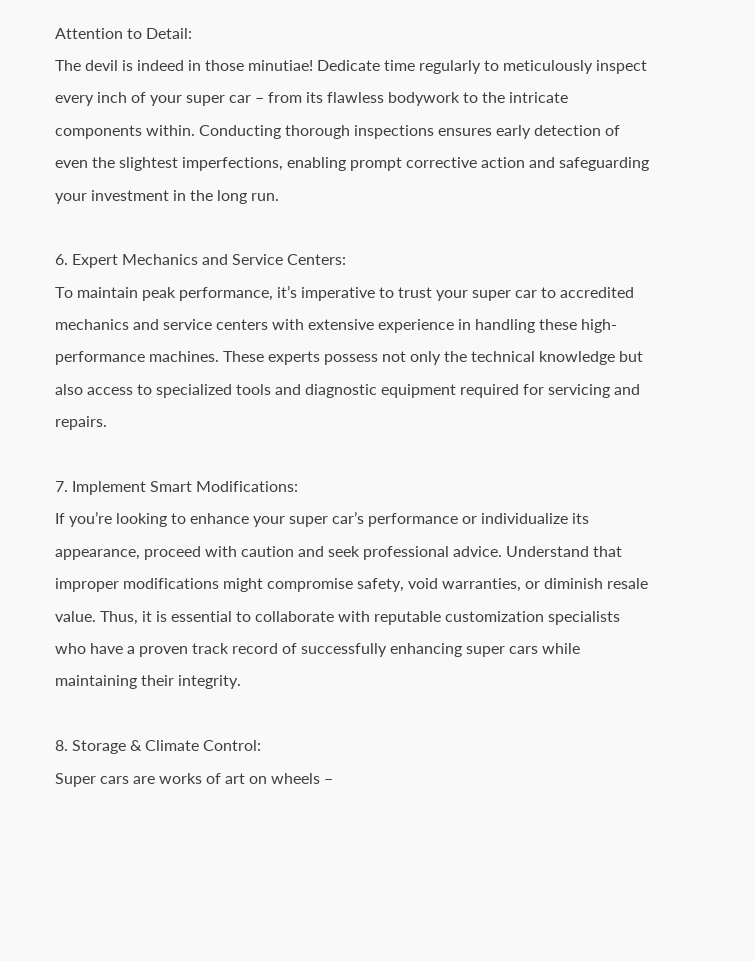Attention to Detail:
The devil is indeed in those minutiae! Dedicate time regularly to meticulously inspect every inch of your super car – from its flawless bodywork to the intricate components within. Conducting thorough inspections ensures early detection of even the slightest imperfections, enabling prompt corrective action and safeguarding your investment in the long run.

6. Expert Mechanics and Service Centers:
To maintain peak performance, it’s imperative to trust your super car to accredited mechanics and service centers with extensive experience in handling these high-performance machines. These experts possess not only the technical knowledge but also access to specialized tools and diagnostic equipment required for servicing and repairs.

7. Implement Smart Modifications:
If you’re looking to enhance your super car’s performance or individualize its appearance, proceed with caution and seek professional advice. Understand that improper modifications might compromise safety, void warranties, or diminish resale value. Thus, it is essential to collaborate with reputable customization specialists who have a proven track record of successfully enhancing super cars while maintaining their integrity.

8. Storage & Climate Control:
Super cars are works of art on wheels –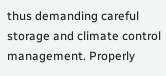thus demanding careful storage and climate control management. Properly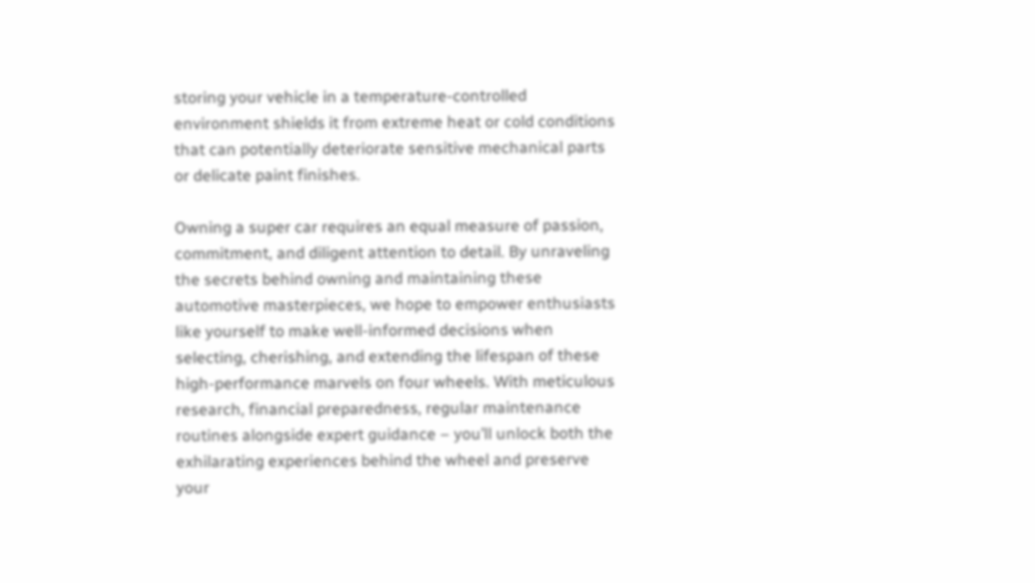storing your vehicle in a temperature-controlled environment shields it from extreme heat or cold conditions that can potentially deteriorate sensitive mechanical parts or delicate paint finishes.

Owning a super car requires an equal measure of passion, commitment, and diligent attention to detail. By unraveling the secrets behind owning and maintaining these automotive masterpieces, we hope to empower enthusiasts like yourself to make well-informed decisions when selecting, cherishing, and extending the lifespan of these high-performance marvels on four wheels. With meticulous research, financial preparedness, regular maintenance routines alongside expert guidance – you’ll unlock both the exhilarating experiences behind the wheel and preserve your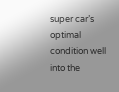super car’s optimal condition well into the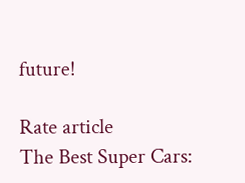future!

Rate article
The Best Super Cars: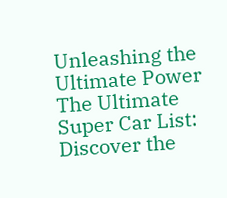Unleashing the Ultimate Power
The Ultimate Super Car List: Discover the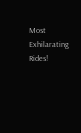Most Exhilarating Rides!